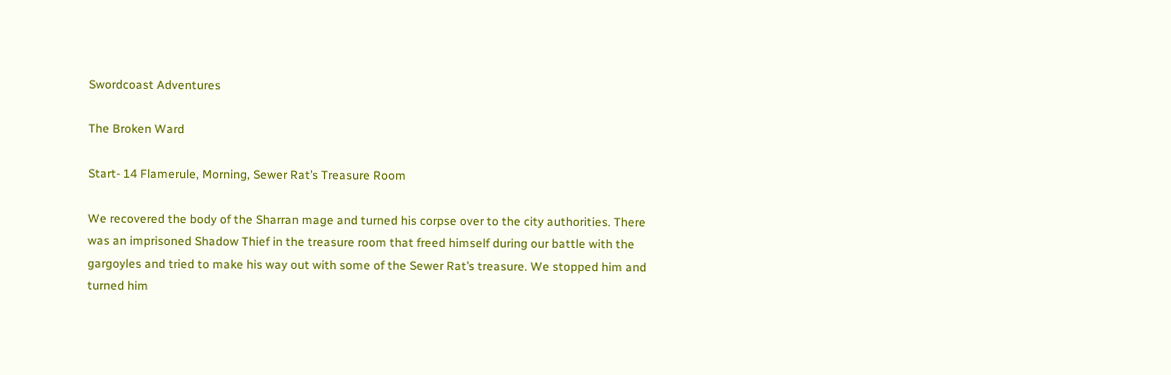Swordcoast Adventures

The Broken Ward

Start- 14 Flamerule, Morning, Sewer Rat’s Treasure Room

We recovered the body of the Sharran mage and turned his corpse over to the city authorities. There was an imprisoned Shadow Thief in the treasure room that freed himself during our battle with the gargoyles and tried to make his way out with some of the Sewer Rat’s treasure. We stopped him and turned him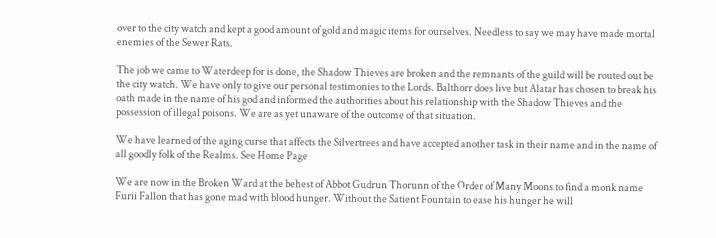over to the city watch and kept a good amount of gold and magic items for ourselves. Needless to say we may have made mortal enemies of the Sewer Rats.

The job we came to Waterdeep for is done, the Shadow Thieves are broken and the remnants of the guild will be routed out be the city watch. We have only to give our personal testimonies to the Lords. Balthorr does live but Alatar has chosen to break his oath made in the name of his god and informed the authorities about his relationship with the Shadow Thieves and the possession of illegal poisons. We are as yet unaware of the outcome of that situation.

We have learned of the aging curse that affects the Silvertrees and have accepted another task in their name and in the name of all goodly folk of the Realms. See Home Page

We are now in the Broken Ward at the behest of Abbot Gudrun Thorunn of the Order of Many Moons to find a monk name Furii Fallon that has gone mad with blood hunger. Without the Satient Fountain to ease his hunger he will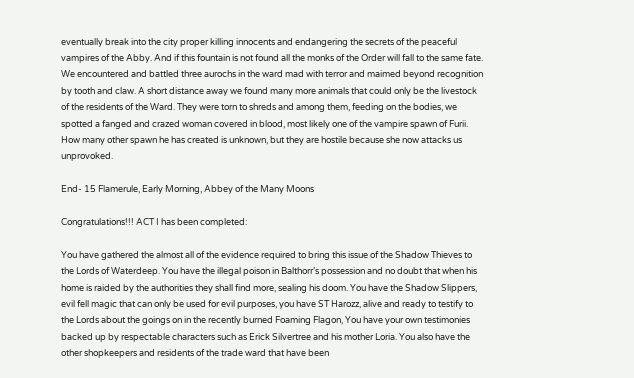eventually break into the city proper killing innocents and endangering the secrets of the peaceful vampires of the Abby. And if this fountain is not found all the monks of the Order will fall to the same fate. We encountered and battled three aurochs in the ward mad with terror and maimed beyond recognition by tooth and claw. A short distance away we found many more animals that could only be the livestock of the residents of the Ward. They were torn to shreds and among them, feeding on the bodies, we spotted a fanged and crazed woman covered in blood, most likely one of the vampire spawn of Furii. How many other spawn he has created is unknown, but they are hostile because she now attacks us unprovoked.

End- 15 Flamerule, Early Morning, Abbey of the Many Moons

Congratulations!!! ACT I has been completed:

You have gathered the almost all of the evidence required to bring this issue of the Shadow Thieves to the Lords of Waterdeep. You have the illegal poison in Balthorr’s possession and no doubt that when his home is raided by the authorities they shall find more, sealing his doom. You have the Shadow Slippers, evil fell magic that can only be used for evil purposes, you have ST Harozz, alive and ready to testify to the Lords about the goings on in the recently burned Foaming Flagon, You have your own testimonies backed up by respectable characters such as Erick Silvertree and his mother Loria. You also have the other shopkeepers and residents of the trade ward that have been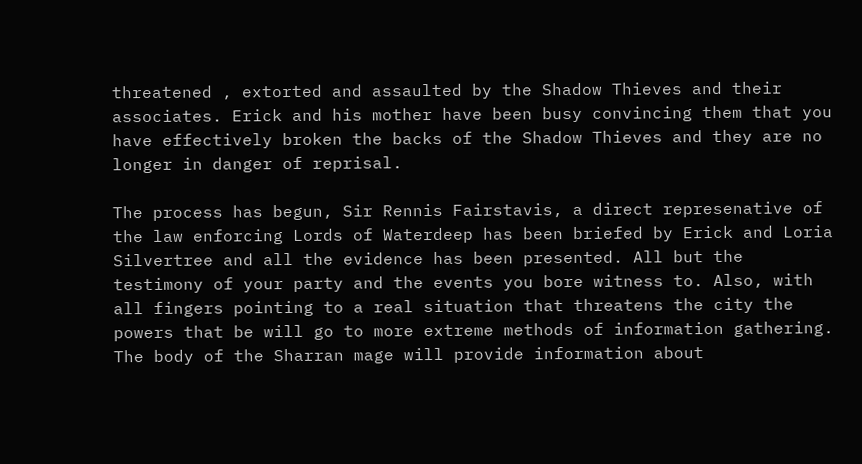threatened , extorted and assaulted by the Shadow Thieves and their associates. Erick and his mother have been busy convincing them that you have effectively broken the backs of the Shadow Thieves and they are no longer in danger of reprisal.

The process has begun, Sir Rennis Fairstavis, a direct represenative of the law enforcing Lords of Waterdeep has been briefed by Erick and Loria Silvertree and all the evidence has been presented. All but the testimony of your party and the events you bore witness to. Also, with all fingers pointing to a real situation that threatens the city the powers that be will go to more extreme methods of information gathering. The body of the Sharran mage will provide information about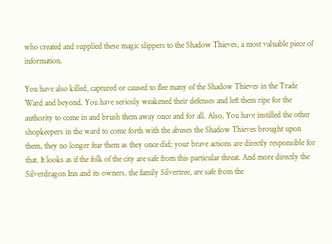who created and supplied these magic slippers to the Shadow Thieves, a most valuable piece of information.

You have also killed, captured or caused to flee many of the Shadow Thieves in the Trade Ward and beyond. You have seriosly weakened their defenses and left them ripe for the authority to come in and brush them away once and for all. Also, You have instilled the other shopkeepers in the ward to come forth with the abuses the Shadow Thieves brought upon them, they no longer fear them as they once did; your brave actions are directly responsible for that. It looks as if the folk of the city are safe from this particular threat. And more directly the Silverdragon Inn and its owners, the family Silvertree, are safe from the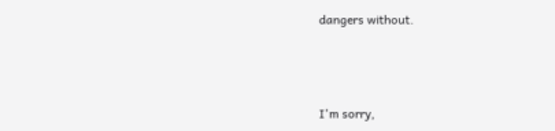dangers without.



I'm sorry,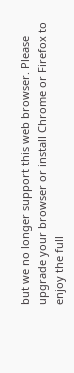but we no longer support this web browser. Please upgrade your browser or install Chrome or Firefox to enjoy the full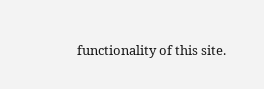functionality of this site.